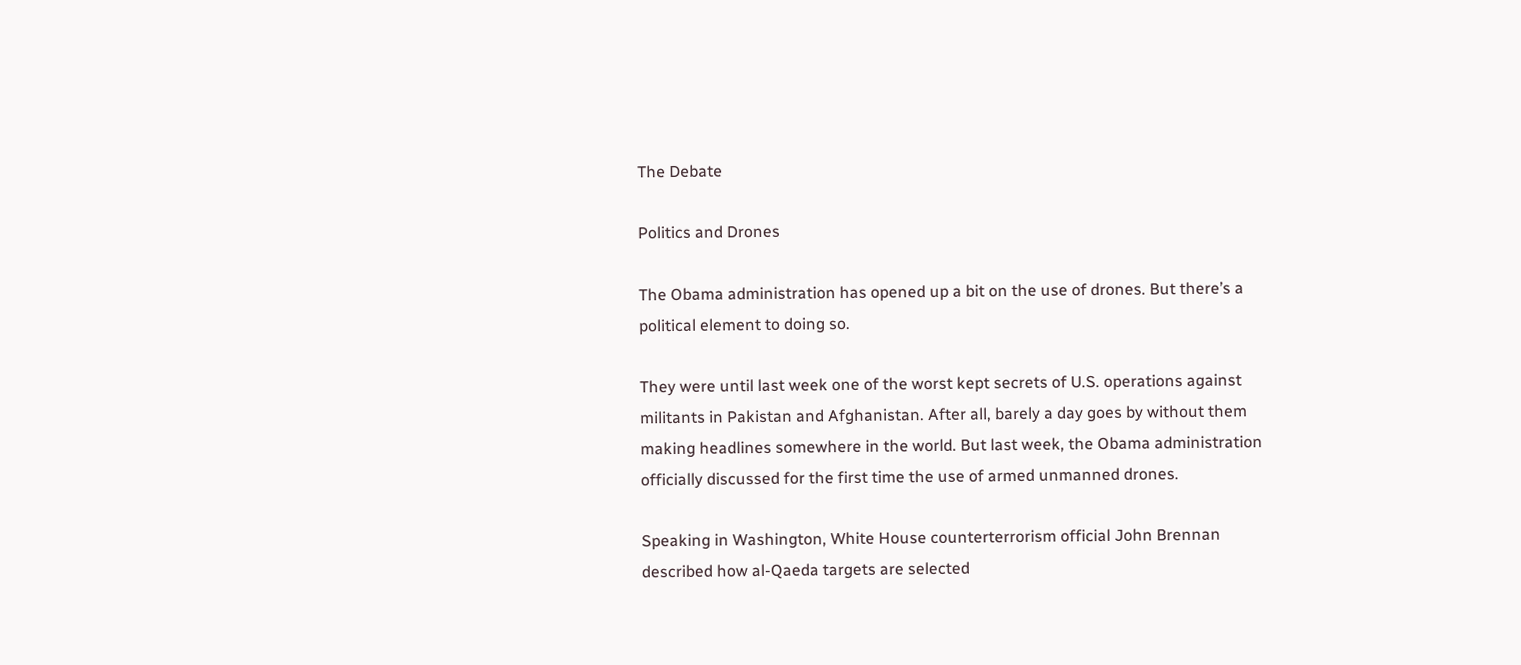The Debate

Politics and Drones

The Obama administration has opened up a bit on the use of drones. But there’s a political element to doing so.

They were until last week one of the worst kept secrets of U.S. operations against militants in Pakistan and Afghanistan. After all, barely a day goes by without them making headlines somewhere in the world. But last week, the Obama administration officially discussed for the first time the use of armed unmanned drones.

Speaking in Washington, White House counterterrorism official John Brennan described how al-Qaeda targets are selected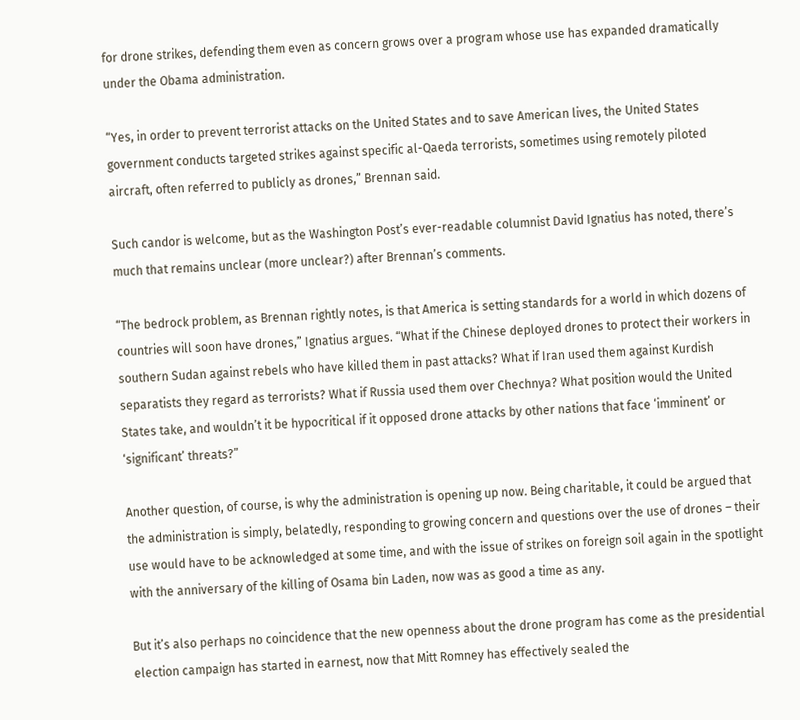for drone strikes, defending them even as concern grows over a program whose use has expanded dramatically under the Obama administration.

“Yes, in order to prevent terrorist attacks on the United States and to save American lives, the United States government conducts targeted strikes against specific al-Qaeda terrorists, sometimes using remotely piloted aircraft, often referred to publicly as drones,” Brennan said.

Such candor is welcome, but as the Washington Post’s ever-readable columnist David Ignatius has noted, there’s much that remains unclear (more unclear?) after Brennan’s comments.

“The bedrock problem, as Brennan rightly notes, is that America is setting standards for a world in which dozens of countries will soon have drones,” Ignatius argues. “What if the Chinese deployed drones to protect their workers in southern Sudan against rebels who have killed them in past attacks? What if Iran used them against Kurdish separatists they regard as terrorists? What if Russia used them over Chechnya? What position would the United States take, and wouldn’t it be hypocritical if it opposed drone attacks by other nations that face ‘imminent’ or ‘significant’ threats?”

Another question, of course, is why the administration is opening up now. Being charitable, it could be argued that the administration is simply, belatedly, responding to growing concern and questions over the use of drones – their use would have to be acknowledged at some time, and with the issue of strikes on foreign soil again in the spotlight with the anniversary of the killing of Osama bin Laden, now was as good a time as any.

But it’s also perhaps no coincidence that the new openness about the drone program has come as the presidential election campaign has started in earnest, now that Mitt Romney has effectively sealed the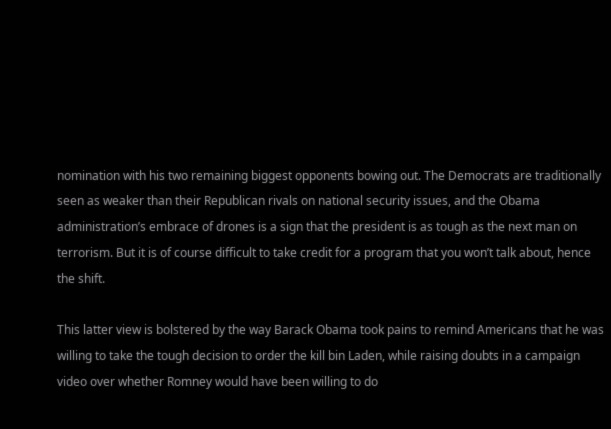nomination with his two remaining biggest opponents bowing out. The Democrats are traditionally seen as weaker than their Republican rivals on national security issues, and the Obama administration’s embrace of drones is a sign that the president is as tough as the next man on terrorism. But it is of course difficult to take credit for a program that you won’t talk about, hence the shift.

This latter view is bolstered by the way Barack Obama took pains to remind Americans that he was willing to take the tough decision to order the kill bin Laden, while raising doubts in a campaign video over whether Romney would have been willing to do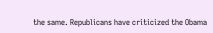the same. Republicans have criticized the Obama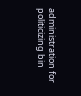administration for politicizing bin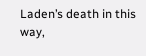Laden’s death in this way,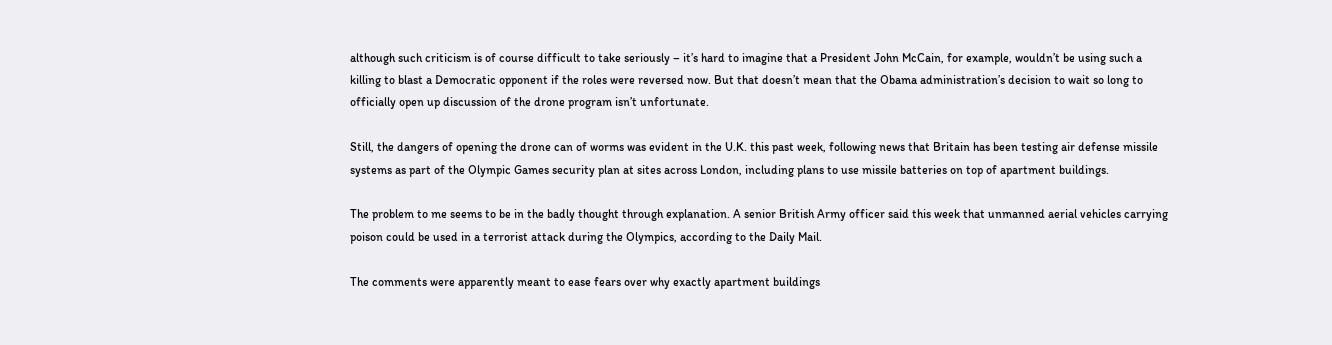although such criticism is of course difficult to take seriously – it’s hard to imagine that a President John McCain, for example, wouldn’t be using such a killing to blast a Democratic opponent if the roles were reversed now. But that doesn’t mean that the Obama administration’s decision to wait so long to officially open up discussion of the drone program isn’t unfortunate.

Still, the dangers of opening the drone can of worms was evident in the U.K. this past week, following news that Britain has been testing air defense missile systems as part of the Olympic Games security plan at sites across London, including plans to use missile batteries on top of apartment buildings.

The problem to me seems to be in the badly thought through explanation. A senior British Army officer said this week that unmanned aerial vehicles carrying poison could be used in a terrorist attack during the Olympics, according to the Daily Mail.

The comments were apparently meant to ease fears over why exactly apartment buildings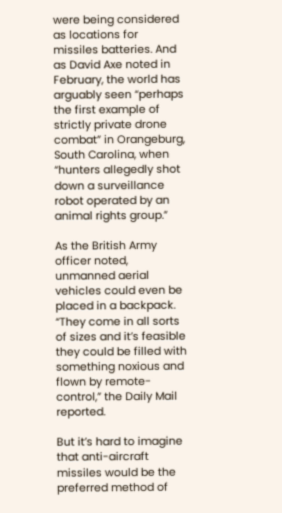were being considered as locations for missiles batteries. And as David Axe noted in February, the world has arguably seen “perhaps the first example of strictly private drone combat” in Orangeburg, South Carolina, when “hunters allegedly shot down a surveillance robot operated by an animal rights group.”

As the British Army officer noted, unmanned aerial vehicles could even be placed in a backpack. “They come in all sorts of sizes and it’s feasible they could be filled with something noxious and flown by remote-control,” the Daily Mail reported.

But it’s hard to imagine that anti-aircraft missiles would be the preferred method of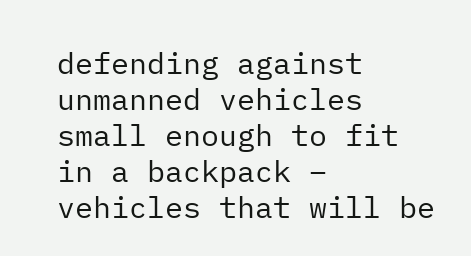defending against unmanned vehicles small enough to fit in a backpack – vehicles that will be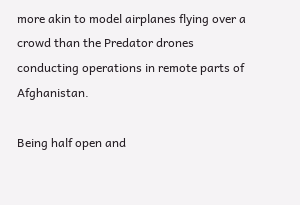more akin to model airplanes flying over a crowd than the Predator drones conducting operations in remote parts of Afghanistan.

Being half open and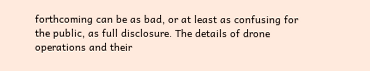forthcoming can be as bad, or at least as confusing for the public, as full disclosure. The details of drone operations and their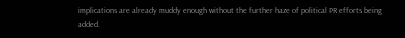implications are already muddy enough without the further haze of political PR efforts being added.